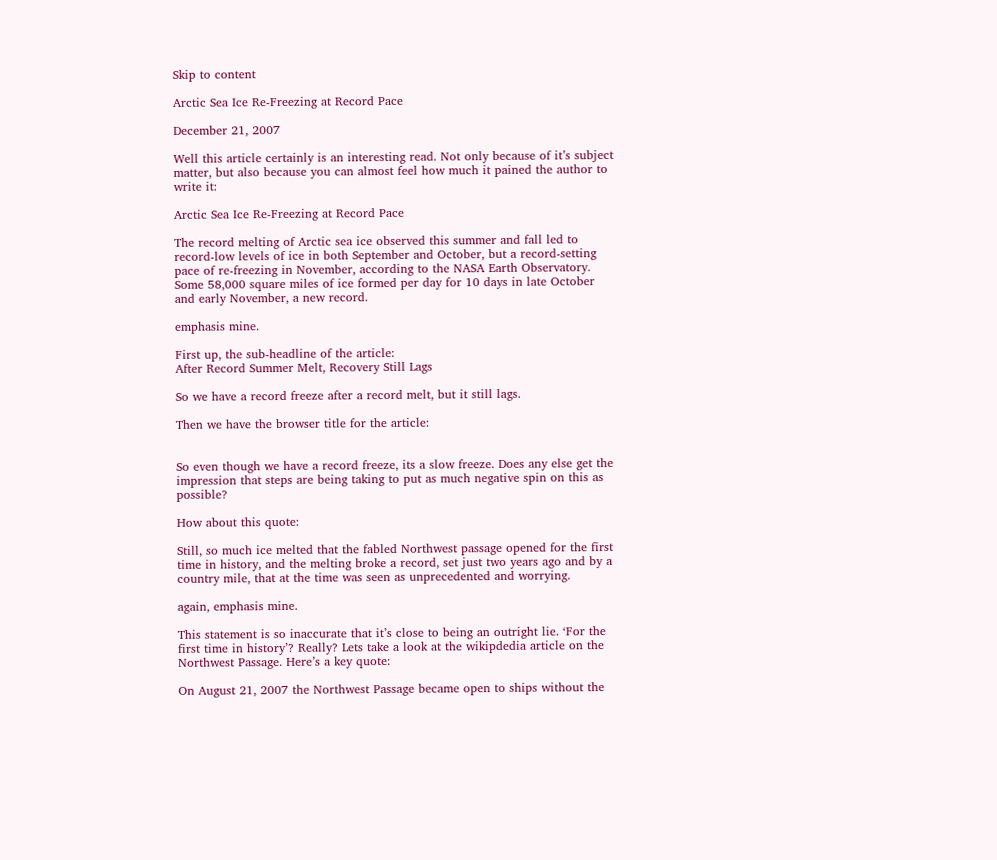Skip to content

Arctic Sea Ice Re-Freezing at Record Pace

December 21, 2007

Well this article certainly is an interesting read. Not only because of it’s subject matter, but also because you can almost feel how much it pained the author to write it:

Arctic Sea Ice Re-Freezing at Record Pace

The record melting of Arctic sea ice observed this summer and fall led to record-low levels of ice in both September and October, but a record-setting pace of re-freezing in November, according to the NASA Earth Observatory. Some 58,000 square miles of ice formed per day for 10 days in late October and early November, a new record.

emphasis mine.

First up, the sub-headline of the article:
After Record Summer Melt, Recovery Still Lags

So we have a record freeze after a record melt, but it still lags.

Then we have the browser title for the article:


So even though we have a record freeze, its a slow freeze. Does any else get the impression that steps are being taking to put as much negative spin on this as possible?

How about this quote:

Still, so much ice melted that the fabled Northwest passage opened for the first time in history, and the melting broke a record, set just two years ago and by a country mile, that at the time was seen as unprecedented and worrying.

again, emphasis mine.

This statement is so inaccurate that it’s close to being an outright lie. ‘For the first time in history’? Really? Lets take a look at the wikipdedia article on the Northwest Passage. Here’s a key quote:

On August 21, 2007 the Northwest Passage became open to ships without the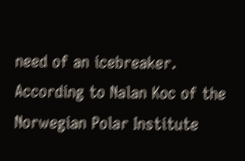need of an icebreaker. According to Nalan Koc of the Norwegian Polar Institute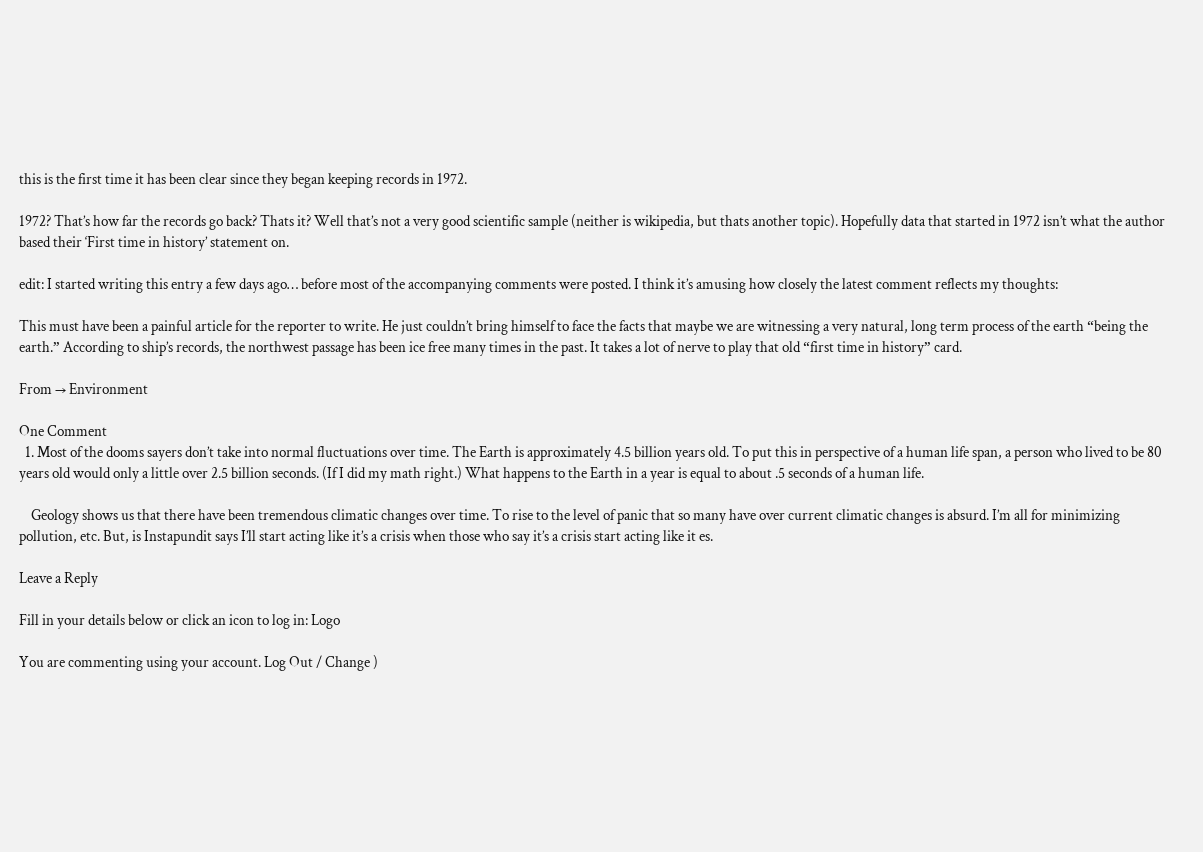this is the first time it has been clear since they began keeping records in 1972.

1972? That’s how far the records go back? Thats it? Well that’s not a very good scientific sample (neither is wikipedia, but thats another topic). Hopefully data that started in 1972 isn’t what the author based their ‘First time in history’ statement on.

edit: I started writing this entry a few days ago… before most of the accompanying comments were posted. I think it’s amusing how closely the latest comment reflects my thoughts:

This must have been a painful article for the reporter to write. He just couldn’t bring himself to face the facts that maybe we are witnessing a very natural, long term process of the earth “being the earth.” According to ship’s records, the northwest passage has been ice free many times in the past. It takes a lot of nerve to play that old “first time in history” card.

From → Environment

One Comment
  1. Most of the dooms sayers don’t take into normal fluctuations over time. The Earth is approximately 4.5 billion years old. To put this in perspective of a human life span, a person who lived to be 80 years old would only a little over 2.5 billion seconds. (If I did my math right.) What happens to the Earth in a year is equal to about .5 seconds of a human life.

    Geology shows us that there have been tremendous climatic changes over time. To rise to the level of panic that so many have over current climatic changes is absurd. I’m all for minimizing pollution, etc. But, is Instapundit says I’ll start acting like it’s a crisis when those who say it’s a crisis start acting like it es.

Leave a Reply

Fill in your details below or click an icon to log in: Logo

You are commenting using your account. Log Out / Change )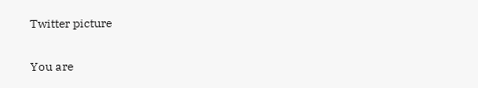Twitter picture

You are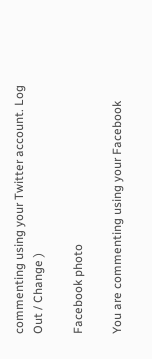commenting using your Twitter account. Log Out / Change )

Facebook photo

You are commenting using your Facebook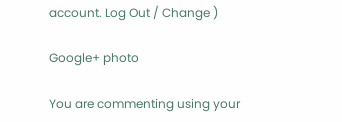account. Log Out / Change )

Google+ photo

You are commenting using your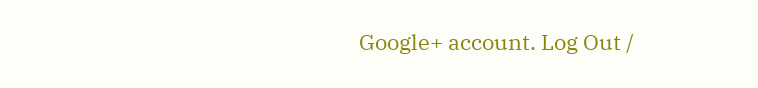Google+ account. Log Out /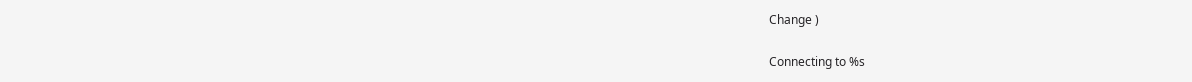Change )

Connecting to %s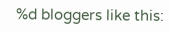%d bloggers like this: